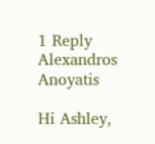1 Reply
Alexandros Anoyatis

Hi Ashley,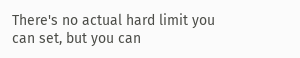There's no actual hard limit you can set, but you can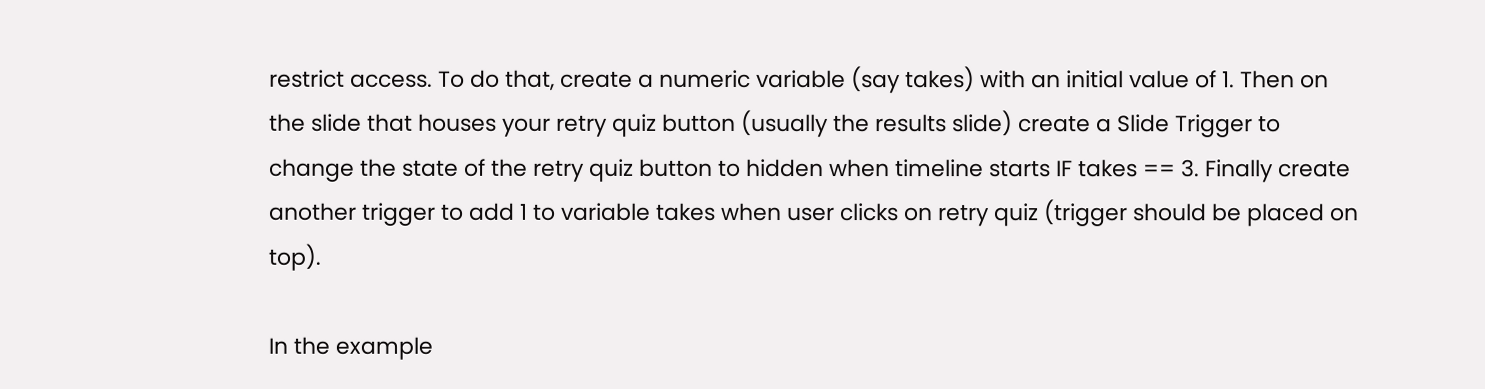restrict access. To do that, create a numeric variable (say takes) with an initial value of 1. Then on the slide that houses your retry quiz button (usually the results slide) create a Slide Trigger to change the state of the retry quiz button to hidden when timeline starts IF takes == 3. Finally create another trigger to add 1 to variable takes when user clicks on retry quiz (trigger should be placed on top).

In the example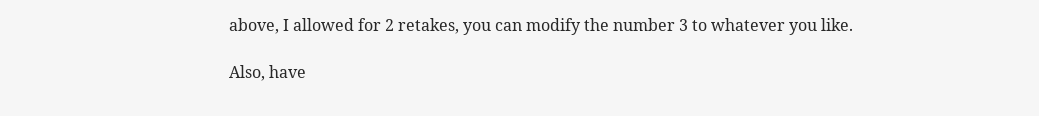above, I allowed for 2 retakes, you can modify the number 3 to whatever you like.

Also, have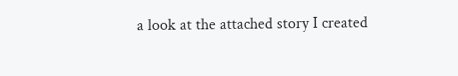a look at the attached story I created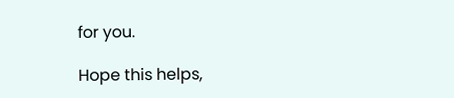for you.

Hope this helps,